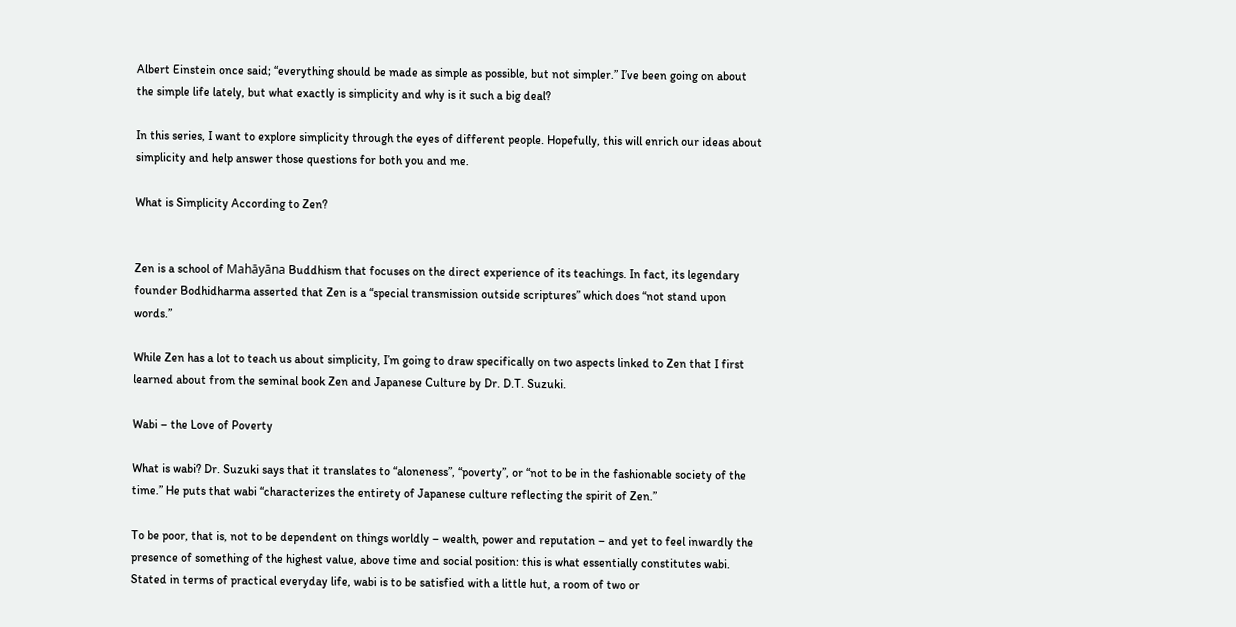Albert Einstein once said; “everything should be made as simple as possible, but not simpler.” I’ve been going on about the simple life lately, but what exactly is simplicity and why is it such a big deal?

In this series, I want to explore simplicity through the eyes of different people. Hopefully, this will enrich our ideas about simplicity and help answer those questions for both you and me.

What is Simplicity According to Zen?


Zen is a school of Mahāyāna Buddhism that focuses on the direct experience of its teachings. In fact, its legendary founder Bodhidharma asserted that Zen is a “special transmission outside scriptures” which does “not stand upon words.”

While Zen has a lot to teach us about simplicity, I’m going to draw specifically on two aspects linked to Zen that I first learned about from the seminal book Zen and Japanese Culture by Dr. D.T. Suzuki.

Wabi – the Love of Poverty

What is wabi? Dr. Suzuki says that it translates to “aloneness”, “poverty”, or “not to be in the fashionable society of the time.” He puts that wabi “characterizes the entirety of Japanese culture reflecting the spirit of Zen.”

To be poor, that is, not to be dependent on things worldly – wealth, power and reputation – and yet to feel inwardly the presence of something of the highest value, above time and social position: this is what essentially constitutes wabi. Stated in terms of practical everyday life, wabi is to be satisfied with a little hut, a room of two or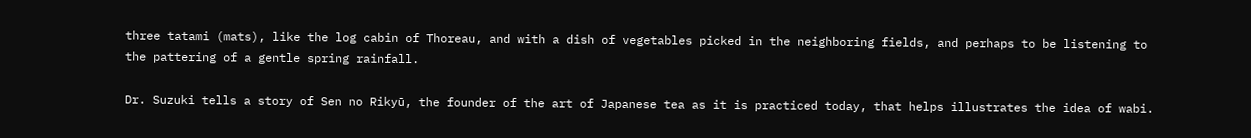three tatami (mats), like the log cabin of Thoreau, and with a dish of vegetables picked in the neighboring fields, and perhaps to be listening to the pattering of a gentle spring rainfall.

Dr. Suzuki tells a story of Sen no Rikyū, the founder of the art of Japanese tea as it is practiced today, that helps illustrates the idea of wabi.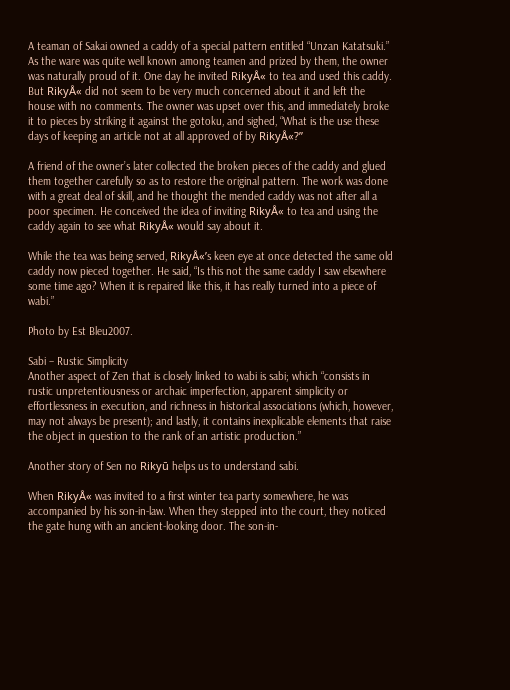A teaman of Sakai owned a caddy of a special pattern entitled “Unzan Katatsuki.” As the ware was quite well known among teamen and prized by them, the owner was naturally proud of it. One day he invited RikyÅ« to tea and used this caddy. But RikyÅ« did not seem to be very much concerned about it and left the house with no comments. The owner was upset over this, and immediately broke it to pieces by striking it against the gotoku, and sighed, “What is the use these days of keeping an article not at all approved of by RikyÅ«?”

A friend of the owner’s later collected the broken pieces of the caddy and glued them together carefully so as to restore the original pattern. The work was done with a great deal of skill, and he thought the mended caddy was not after all a poor specimen. He conceived the idea of inviting RikyÅ« to tea and using the caddy again to see what RikyÅ« would say about it.

While the tea was being served, RikyÅ«’s keen eye at once detected the same old caddy now pieced together. He said, “Is this not the same caddy I saw elsewhere some time ago? When it is repaired like this, it has really turned into a piece of wabi.”

Photo by Est Bleu2007.

Sabi – Rustic Simplicity
Another aspect of Zen that is closely linked to wabi is sabi; which “consists in rustic unpretentiousness or archaic imperfection, apparent simplicity or effortlessness in execution, and richness in historical associations (which, however, may not always be present); and lastly, it contains inexplicable elements that raise the object in question to the rank of an artistic production.”

Another story of Sen no Rikyū helps us to understand sabi.

When RikyÅ« was invited to a first winter tea party somewhere, he was accompanied by his son-in-law. When they stepped into the court, they noticed the gate hung with an ancient-looking door. The son-in-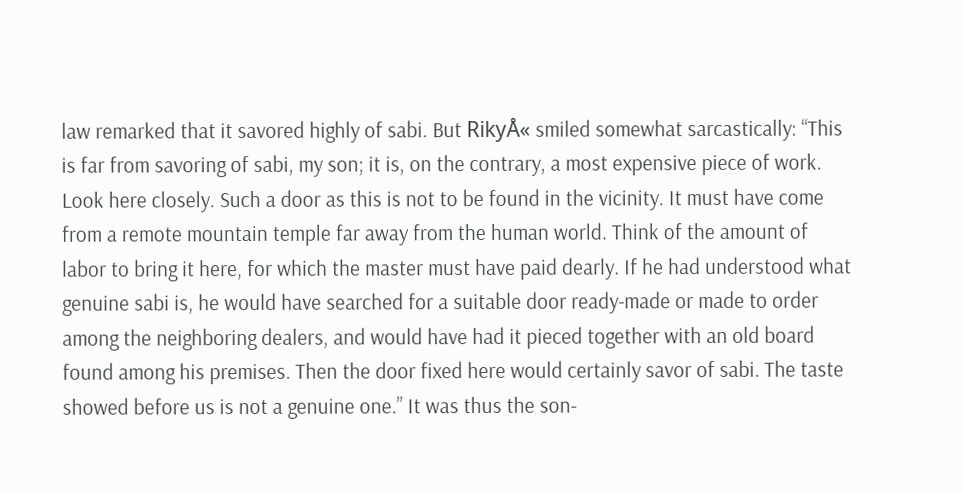law remarked that it savored highly of sabi. But RikyÅ« smiled somewhat sarcastically: “This is far from savoring of sabi, my son; it is, on the contrary, a most expensive piece of work. Look here closely. Such a door as this is not to be found in the vicinity. It must have come from a remote mountain temple far away from the human world. Think of the amount of labor to bring it here, for which the master must have paid dearly. If he had understood what genuine sabi is, he would have searched for a suitable door ready-made or made to order among the neighboring dealers, and would have had it pieced together with an old board found among his premises. Then the door fixed here would certainly savor of sabi. The taste showed before us is not a genuine one.” It was thus the son-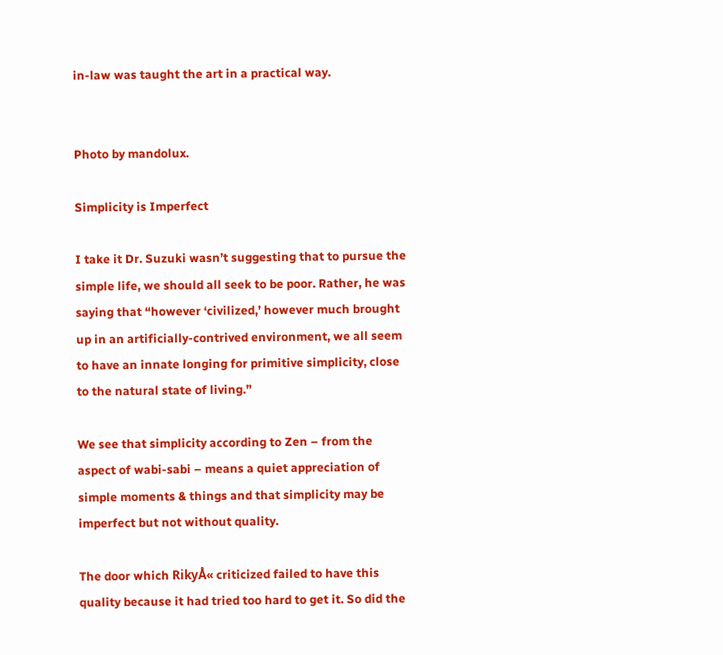in-law was taught the art in a practical way.


Photo by mandolux.

Simplicity is Imperfect

I take it Dr. Suzuki wasn’t suggesting that to pursue the simple life, we should all seek to be poor. Rather, he was saying that “however ‘civilized,’ however much brought up in an artificially-contrived environment, we all seem to have an innate longing for primitive simplicity, close to the natural state of living.”

We see that simplicity according to Zen – from the aspect of wabi-sabi – means a quiet appreciation of simple moments & things and that simplicity may be imperfect but not without quality.

The door which RikyÅ« criticized failed to have this quality because it had tried too hard to get it. So did the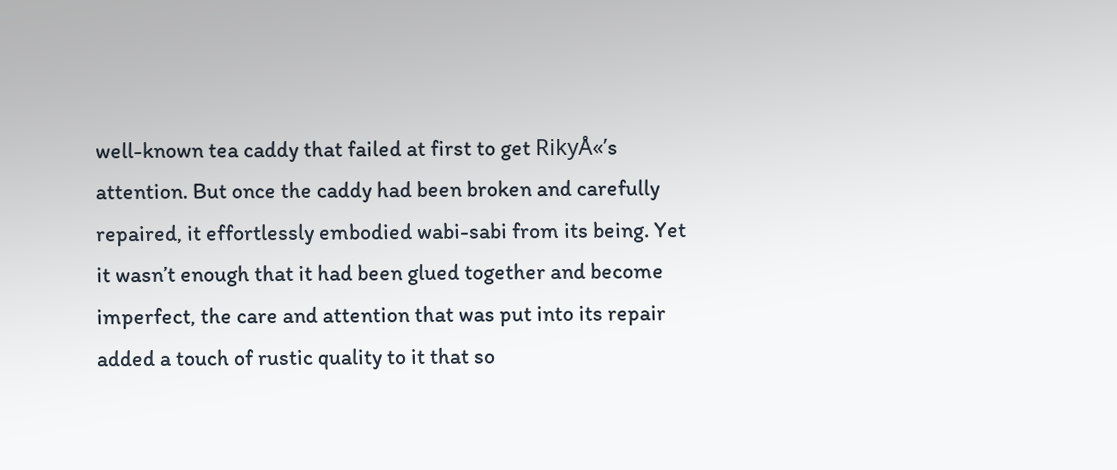well-known tea caddy that failed at first to get RikyÅ«’s attention. But once the caddy had been broken and carefully repaired, it effortlessly embodied wabi-sabi from its being. Yet it wasn’t enough that it had been glued together and become imperfect, the care and attention that was put into its repair added a touch of rustic quality to it that so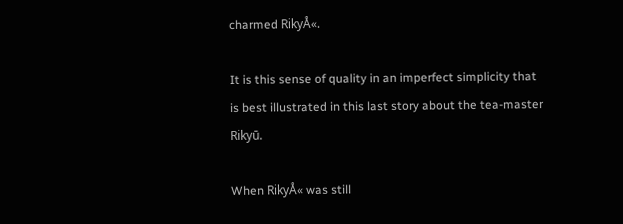charmed RikyÅ«.

It is this sense of quality in an imperfect simplicity that is best illustrated in this last story about the tea-master Rikyū.

When RikyÅ« was still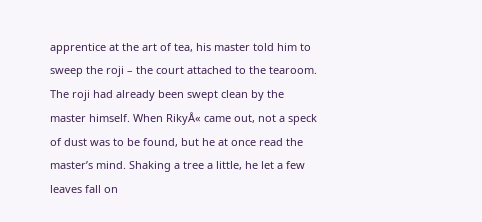apprentice at the art of tea, his master told him to sweep the roji – the court attached to the tearoom. The roji had already been swept clean by the master himself. When RikyÅ« came out, not a speck of dust was to be found, but he at once read the master’s mind. Shaking a tree a little, he let a few leaves fall on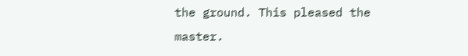the ground. This pleased the master.